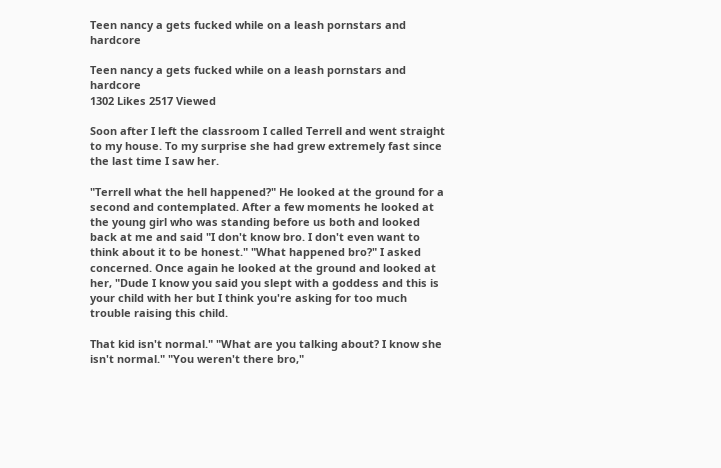Teen nancy a gets fucked while on a leash pornstars and hardcore

Teen nancy a gets fucked while on a leash pornstars and hardcore
1302 Likes 2517 Viewed

Soon after I left the classroom I called Terrell and went straight to my house. To my surprise she had grew extremely fast since the last time I saw her.

"Terrell what the hell happened?" He looked at the ground for a second and contemplated. After a few moments he looked at the young girl who was standing before us both and looked back at me and said "I don't know bro. I don't even want to think about it to be honest." "What happened bro?" I asked concerned. Once again he looked at the ground and looked at her, "Dude I know you said you slept with a goddess and this is your child with her but I think you're asking for too much trouble raising this child.

That kid isn't normal." "What are you talking about? I know she isn't normal." "You weren't there bro,"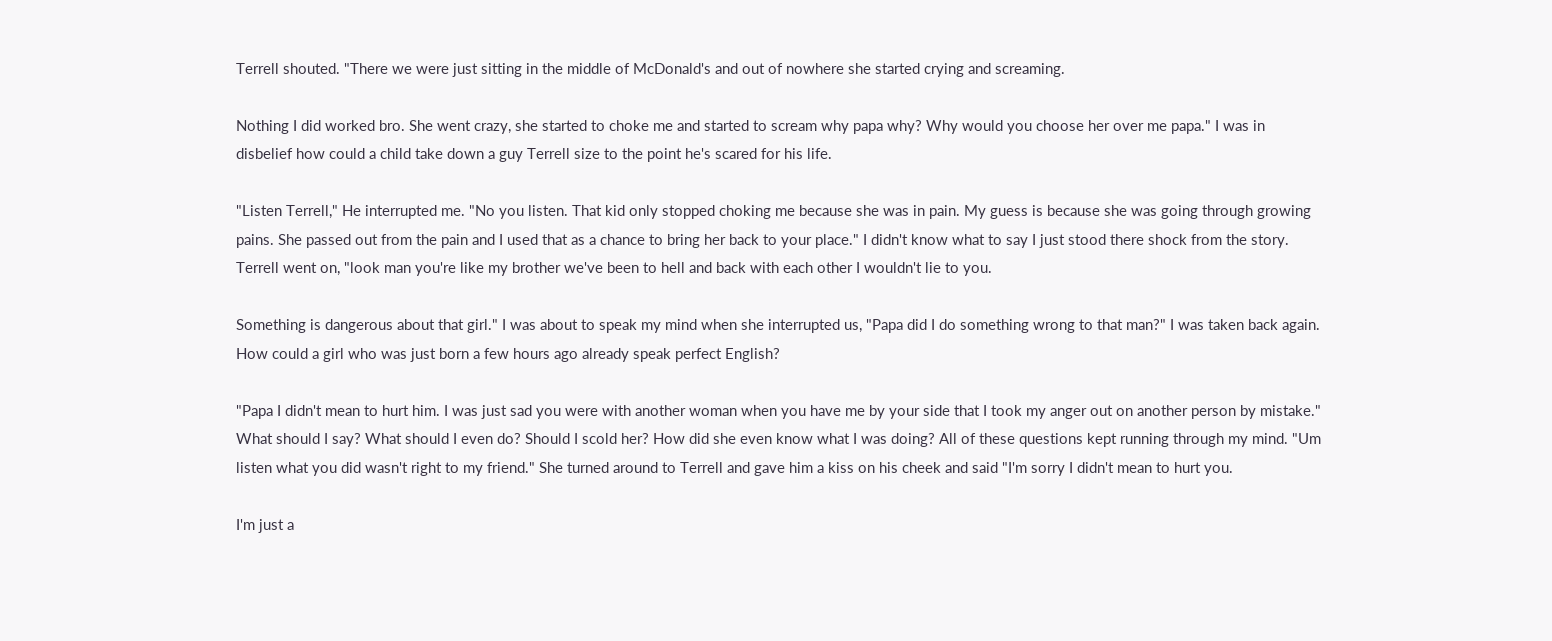Terrell shouted. "There we were just sitting in the middle of McDonald's and out of nowhere she started crying and screaming.

Nothing I did worked bro. She went crazy, she started to choke me and started to scream why papa why? Why would you choose her over me papa." I was in disbelief how could a child take down a guy Terrell size to the point he's scared for his life.

"Listen Terrell," He interrupted me. "No you listen. That kid only stopped choking me because she was in pain. My guess is because she was going through growing pains. She passed out from the pain and I used that as a chance to bring her back to your place." I didn't know what to say I just stood there shock from the story. Terrell went on, "look man you're like my brother we've been to hell and back with each other I wouldn't lie to you.

Something is dangerous about that girl." I was about to speak my mind when she interrupted us, "Papa did I do something wrong to that man?" I was taken back again. How could a girl who was just born a few hours ago already speak perfect English?

"Papa I didn't mean to hurt him. I was just sad you were with another woman when you have me by your side that I took my anger out on another person by mistake." What should I say? What should I even do? Should I scold her? How did she even know what I was doing? All of these questions kept running through my mind. "Um listen what you did wasn't right to my friend." She turned around to Terrell and gave him a kiss on his cheek and said "I'm sorry I didn't mean to hurt you.

I'm just a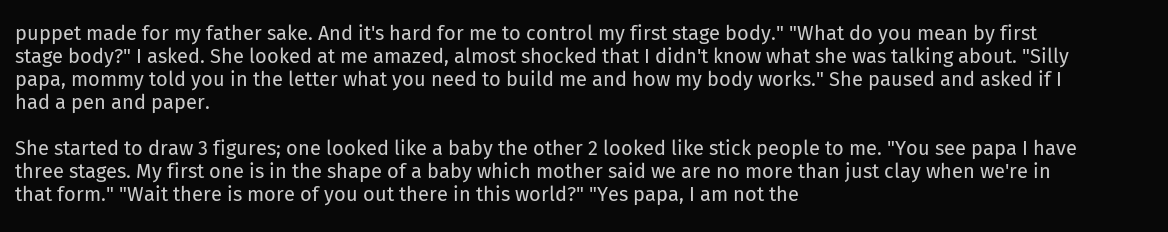puppet made for my father sake. And it's hard for me to control my first stage body." "What do you mean by first stage body?" I asked. She looked at me amazed, almost shocked that I didn't know what she was talking about. "Silly papa, mommy told you in the letter what you need to build me and how my body works." She paused and asked if I had a pen and paper.

She started to draw 3 figures; one looked like a baby the other 2 looked like stick people to me. "You see papa I have three stages. My first one is in the shape of a baby which mother said we are no more than just clay when we're in that form." "Wait there is more of you out there in this world?" "Yes papa, I am not the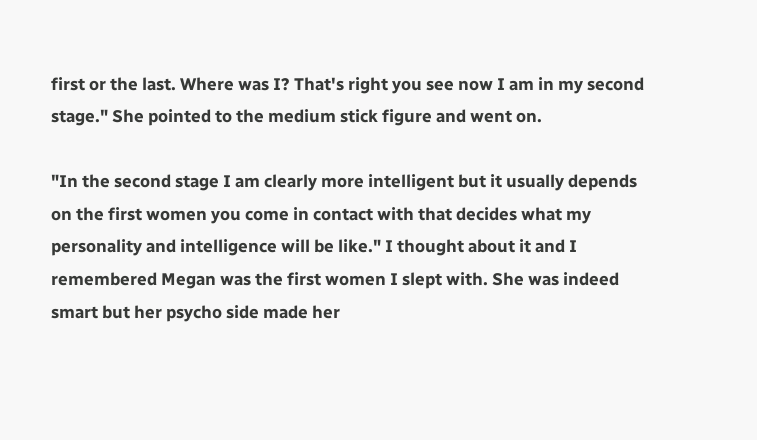first or the last. Where was I? That's right you see now I am in my second stage." She pointed to the medium stick figure and went on.

"In the second stage I am clearly more intelligent but it usually depends on the first women you come in contact with that decides what my personality and intelligence will be like." I thought about it and I remembered Megan was the first women I slept with. She was indeed smart but her psycho side made her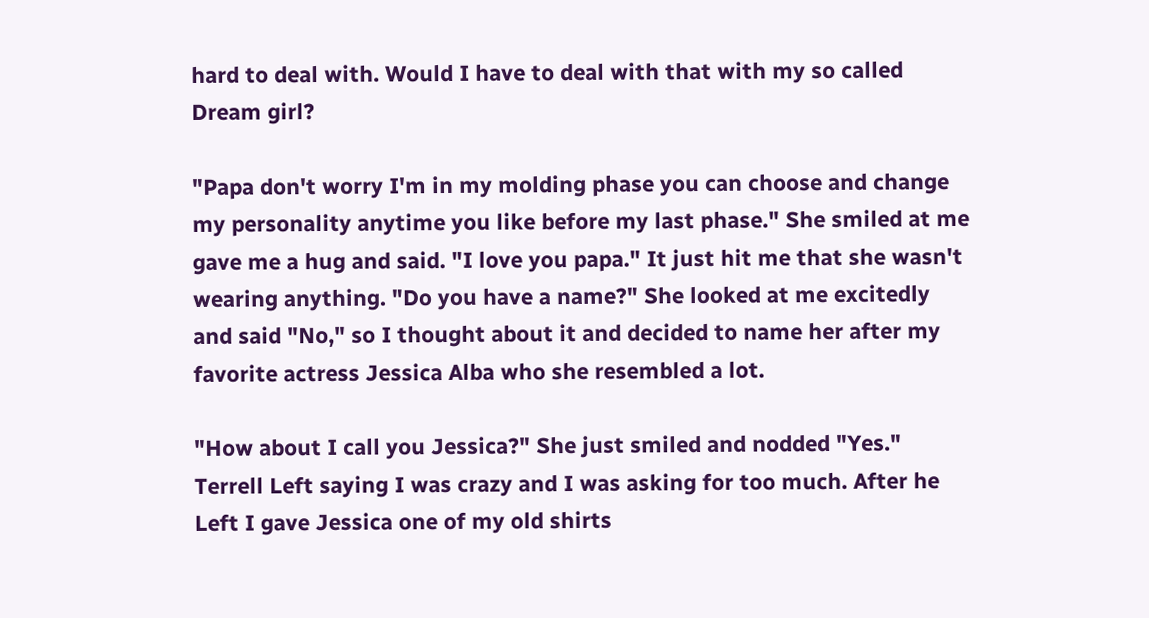hard to deal with. Would I have to deal with that with my so called Dream girl?

"Papa don't worry I'm in my molding phase you can choose and change my personality anytime you like before my last phase." She smiled at me gave me a hug and said. "I love you papa." It just hit me that she wasn't wearing anything. "Do you have a name?" She looked at me excitedly and said "No," so I thought about it and decided to name her after my favorite actress Jessica Alba who she resembled a lot.

"How about I call you Jessica?" She just smiled and nodded "Yes." Terrell Left saying I was crazy and I was asking for too much. After he Left I gave Jessica one of my old shirts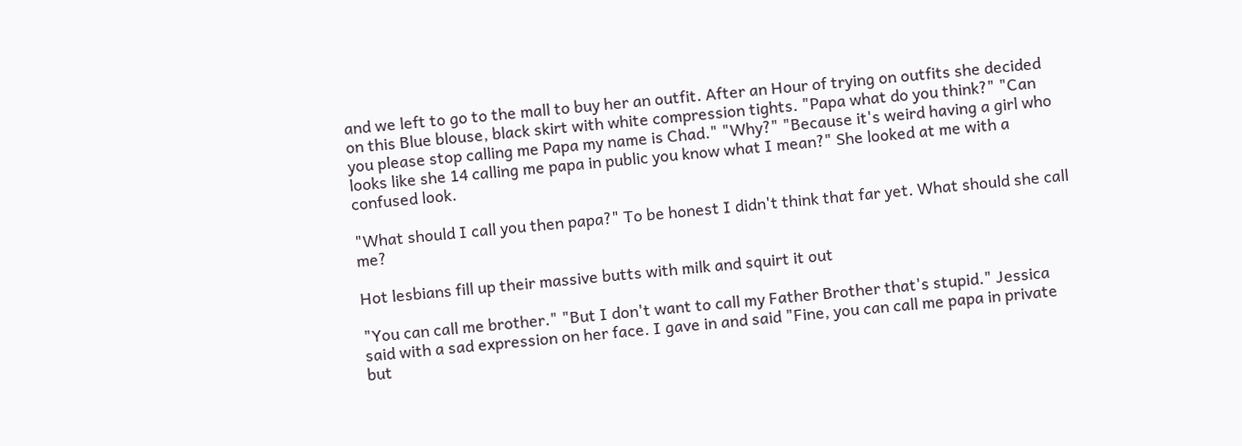and we left to go to the mall to buy her an outfit. After an Hour of trying on outfits she decided on this Blue blouse, black skirt with white compression tights. "Papa what do you think?" "Can you please stop calling me Papa my name is Chad." "Why?" "Because it's weird having a girl who looks like she 14 calling me papa in public you know what I mean?" She looked at me with a confused look.

"What should I call you then papa?" To be honest I didn't think that far yet. What should she call me?

Hot lesbians fill up their massive butts with milk and squirt it out

"You can call me brother." "But I don't want to call my Father Brother that's stupid." Jessica said with a sad expression on her face. I gave in and said "Fine, you can call me papa in private but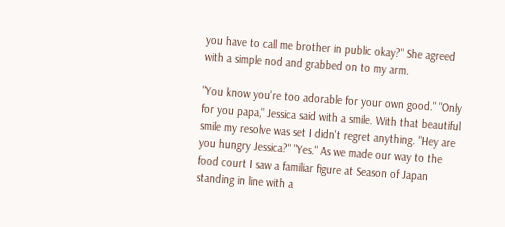you have to call me brother in public okay?" She agreed with a simple nod and grabbed on to my arm.

"You know you're too adorable for your own good." "Only for you papa," Jessica said with a smile. With that beautiful smile my resolve was set I didn't regret anything. "Hey are you hungry Jessica?" "Yes." As we made our way to the food court I saw a familiar figure at Season of Japan standing in line with a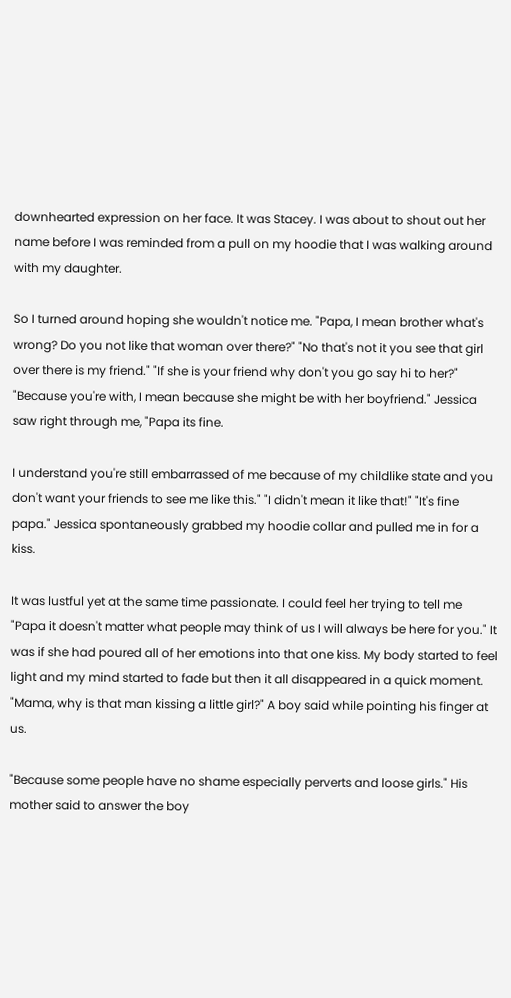downhearted expression on her face. It was Stacey. I was about to shout out her name before I was reminded from a pull on my hoodie that I was walking around with my daughter.

So I turned around hoping she wouldn't notice me. "Papa, I mean brother what's wrong? Do you not like that woman over there?" "No that's not it you see that girl over there is my friend." "If she is your friend why don't you go say hi to her?" "Because you're with, I mean because she might be with her boyfriend." Jessica saw right through me, "Papa its fine.

I understand you're still embarrassed of me because of my childlike state and you don't want your friends to see me like this." "I didn't mean it like that!" "It's fine papa." Jessica spontaneously grabbed my hoodie collar and pulled me in for a kiss.

It was lustful yet at the same time passionate. I could feel her trying to tell me "Papa it doesn't matter what people may think of us I will always be here for you." It was if she had poured all of her emotions into that one kiss. My body started to feel light and my mind started to fade but then it all disappeared in a quick moment. "Mama, why is that man kissing a little girl?" A boy said while pointing his finger at us.

"Because some people have no shame especially perverts and loose girls." His mother said to answer the boy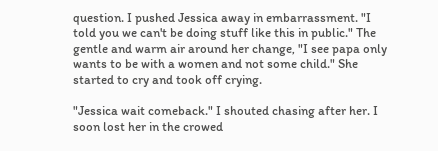question. I pushed Jessica away in embarrassment. "I told you we can't be doing stuff like this in public." The gentle and warm air around her change, "I see papa only wants to be with a women and not some child." She started to cry and took off crying.

"Jessica wait comeback." I shouted chasing after her. I soon lost her in the crowed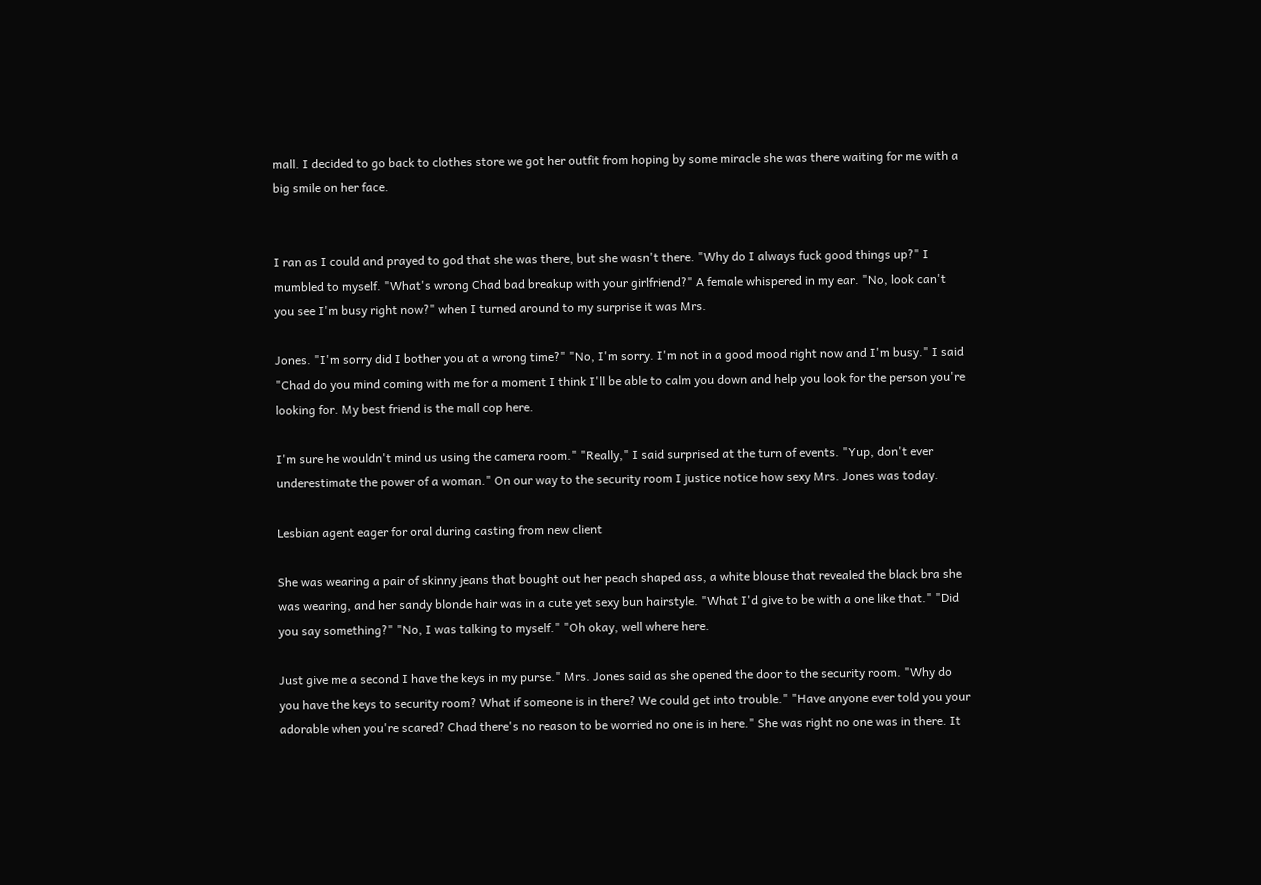mall. I decided to go back to clothes store we got her outfit from hoping by some miracle she was there waiting for me with a big smile on her face.


I ran as I could and prayed to god that she was there, but she wasn't there. "Why do I always fuck good things up?" I mumbled to myself. "What's wrong Chad bad breakup with your girlfriend?" A female whispered in my ear. "No, look can't you see I'm busy right now?" when I turned around to my surprise it was Mrs.

Jones. "I'm sorry did I bother you at a wrong time?" "No, I'm sorry. I'm not in a good mood right now and I'm busy." I said "Chad do you mind coming with me for a moment I think I'll be able to calm you down and help you look for the person you're looking for. My best friend is the mall cop here.

I'm sure he wouldn't mind us using the camera room." "Really," I said surprised at the turn of events. "Yup, don't ever underestimate the power of a woman." On our way to the security room I justice notice how sexy Mrs. Jones was today.

Lesbian agent eager for oral during casting from new client

She was wearing a pair of skinny jeans that bought out her peach shaped ass, a white blouse that revealed the black bra she was wearing, and her sandy blonde hair was in a cute yet sexy bun hairstyle. "What I'd give to be with a one like that." "Did you say something?" "No, I was talking to myself." "Oh okay, well where here.

Just give me a second I have the keys in my purse." Mrs. Jones said as she opened the door to the security room. "Why do you have the keys to security room? What if someone is in there? We could get into trouble." "Have anyone ever told you your adorable when you're scared? Chad there's no reason to be worried no one is in here." She was right no one was in there. It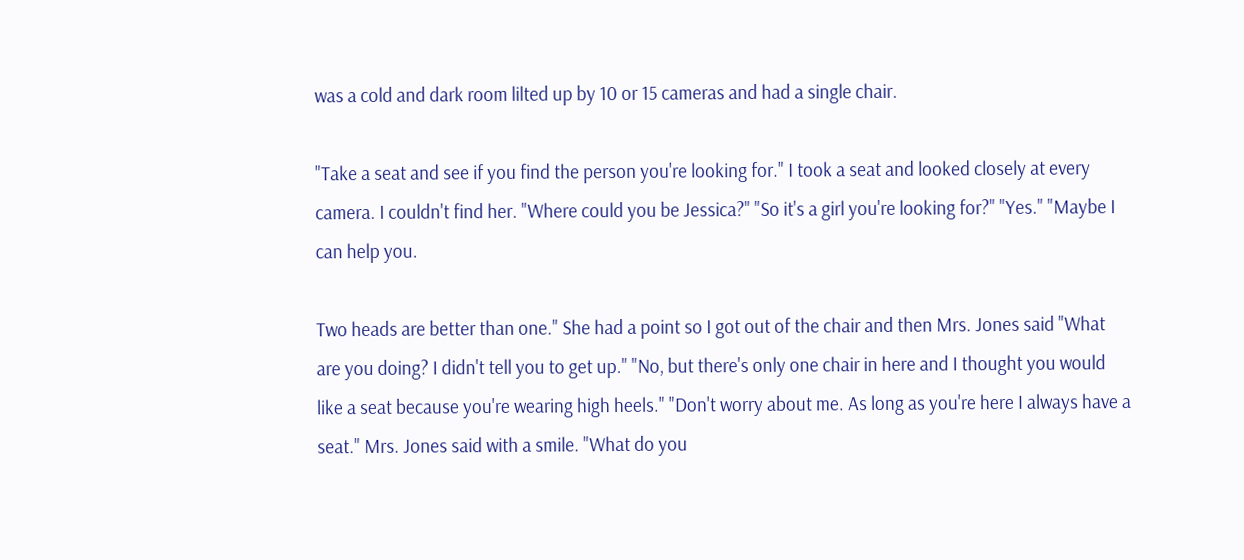was a cold and dark room lilted up by 10 or 15 cameras and had a single chair.

"Take a seat and see if you find the person you're looking for." I took a seat and looked closely at every camera. I couldn't find her. "Where could you be Jessica?" "So it's a girl you're looking for?" "Yes." "Maybe I can help you.

Two heads are better than one." She had a point so I got out of the chair and then Mrs. Jones said "What are you doing? I didn't tell you to get up." "No, but there's only one chair in here and I thought you would like a seat because you're wearing high heels." "Don't worry about me. As long as you're here I always have a seat." Mrs. Jones said with a smile. "What do you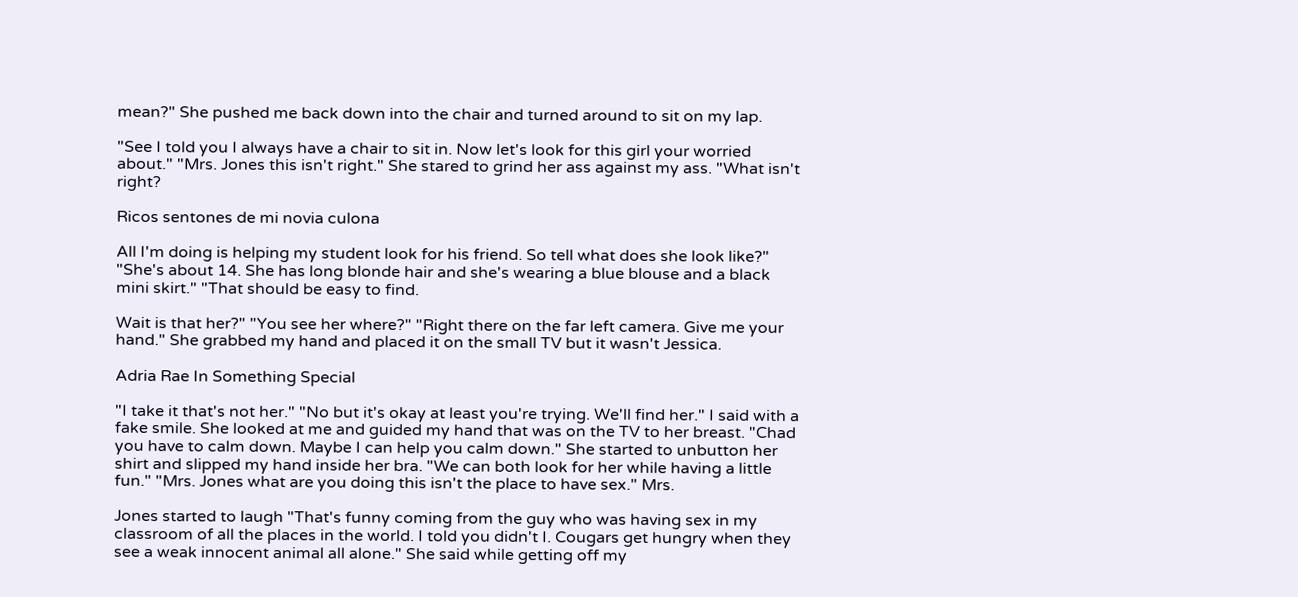mean?" She pushed me back down into the chair and turned around to sit on my lap.

"See I told you I always have a chair to sit in. Now let's look for this girl your worried about." "Mrs. Jones this isn't right." She stared to grind her ass against my ass. "What isn't right?

Ricos sentones de mi novia culona

All I'm doing is helping my student look for his friend. So tell what does she look like?" "She's about 14. She has long blonde hair and she's wearing a blue blouse and a black mini skirt." "That should be easy to find.

Wait is that her?" "You see her where?" "Right there on the far left camera. Give me your hand." She grabbed my hand and placed it on the small TV but it wasn't Jessica.

Adria Rae In Something Special

"I take it that's not her." "No but it's okay at least you're trying. We'll find her." I said with a fake smile. She looked at me and guided my hand that was on the TV to her breast. "Chad you have to calm down. Maybe I can help you calm down." She started to unbutton her shirt and slipped my hand inside her bra. "We can both look for her while having a little fun." "Mrs. Jones what are you doing this isn't the place to have sex." Mrs.

Jones started to laugh "That's funny coming from the guy who was having sex in my classroom of all the places in the world. I told you didn't I. Cougars get hungry when they see a weak innocent animal all alone." She said while getting off my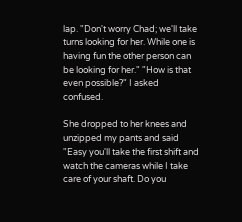lap. "Don't worry Chad; we'll take turns looking for her. While one is having fun the other person can be looking for her." "How is that even possible?" I asked confused.

She dropped to her knees and unzipped my pants and said "Easy you'll take the first shift and watch the cameras while I take care of your shaft. Do you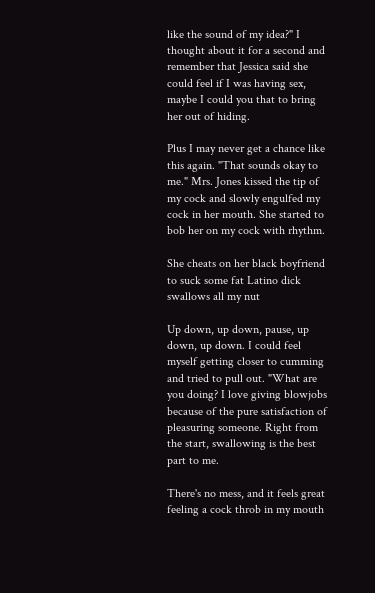like the sound of my idea?" I thought about it for a second and remember that Jessica said she could feel if I was having sex, maybe I could you that to bring her out of hiding.

Plus I may never get a chance like this again. "That sounds okay to me." Mrs. Jones kissed the tip of my cock and slowly engulfed my cock in her mouth. She started to bob her on my cock with rhythm.

She cheats on her black boyfriend to suck some fat Latino dick swallows all my nut

Up down, up down, pause, up down, up down. I could feel myself getting closer to cumming and tried to pull out. "What are you doing? I love giving blowjobs because of the pure satisfaction of pleasuring someone. Right from the start, swallowing is the best part to me.

There's no mess, and it feels great feeling a cock throb in my mouth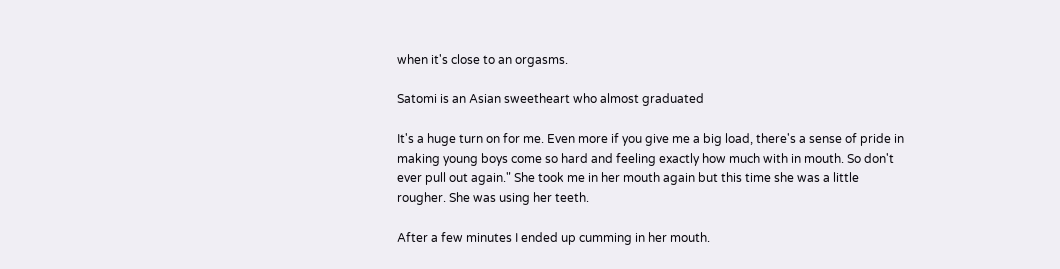when it's close to an orgasms.

Satomi is an Asian sweetheart who almost graduated

It's a huge turn on for me. Even more if you give me a big load, there's a sense of pride in making young boys come so hard and feeling exactly how much with in mouth. So don't ever pull out again." She took me in her mouth again but this time she was a little rougher. She was using her teeth.

After a few minutes I ended up cumming in her mouth.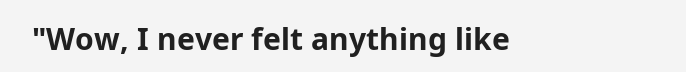"Wow, I never felt anything like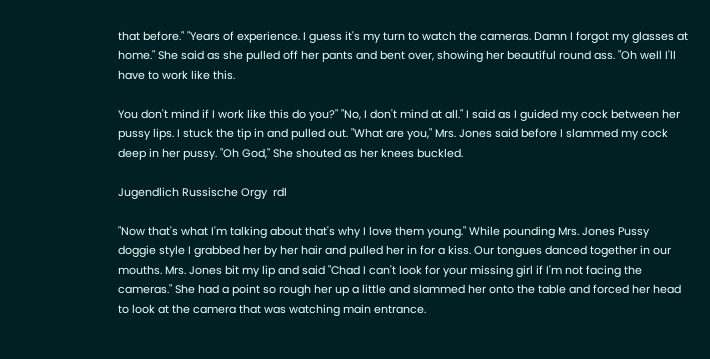that before." "Years of experience. I guess it's my turn to watch the cameras. Damn I forgot my glasses at home." She said as she pulled off her pants and bent over, showing her beautiful round ass. "Oh well I'll have to work like this.

You don't mind if I work like this do you?" "No, I don't mind at all." I said as I guided my cock between her pussy lips. I stuck the tip in and pulled out. "What are you," Mrs. Jones said before I slammed my cock deep in her pussy. "Oh God," She shouted as her knees buckled.

Jugendlich Russische Orgy  rdl

"Now that's what I'm talking about that's why I love them young." While pounding Mrs. Jones Pussy doggie style I grabbed her by her hair and pulled her in for a kiss. Our tongues danced together in our mouths. Mrs. Jones bit my lip and said "Chad I can't look for your missing girl if I'm not facing the cameras." She had a point so rough her up a little and slammed her onto the table and forced her head to look at the camera that was watching main entrance.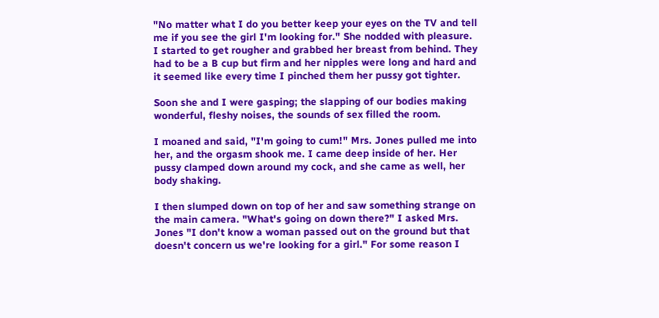"No matter what I do you better keep your eyes on the TV and tell me if you see the girl I'm looking for." She nodded with pleasure. I started to get rougher and grabbed her breast from behind. They had to be a B cup but firm and her nipples were long and hard and it seemed like every time I pinched them her pussy got tighter.

Soon she and I were gasping; the slapping of our bodies making wonderful, fleshy noises, the sounds of sex filled the room.

I moaned and said, "I'm going to cum!" Mrs. Jones pulled me into her, and the orgasm shook me. I came deep inside of her. Her pussy clamped down around my cock, and she came as well, her body shaking.

I then slumped down on top of her and saw something strange on the main camera. "What's going on down there?" I asked Mrs. Jones "I don't know a woman passed out on the ground but that doesn't concern us we're looking for a girl." For some reason I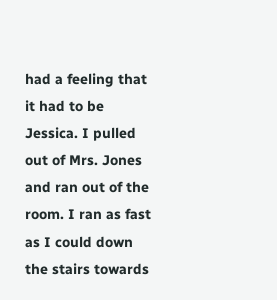had a feeling that it had to be Jessica. I pulled out of Mrs. Jones and ran out of the room. I ran as fast as I could down the stairs towards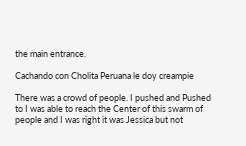the main entrance.

Cachando con Cholita Peruana le doy creampie

There was a crowd of people. I pushed and Pushed to I was able to reach the Center of this swarm of people and I was right it was Jessica but not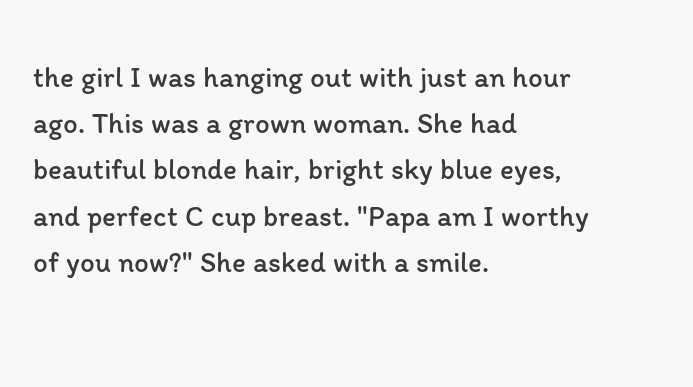the girl I was hanging out with just an hour ago. This was a grown woman. She had beautiful blonde hair, bright sky blue eyes, and perfect C cup breast. "Papa am I worthy of you now?" She asked with a smile.